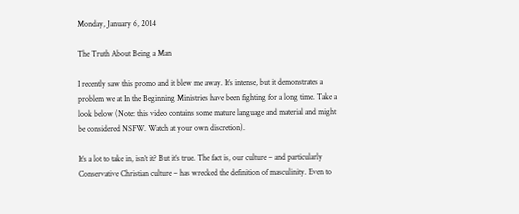Monday, January 6, 2014

The Truth About Being a Man

I recently saw this promo and it blew me away. It’s intense, but it demonstrates a problem we at In the Beginning Ministries have been fighting for a long time. Take a look below (Note: this video contains some mature language and material and might be considered NSFW. Watch at your own discretion).

It’s a lot to take in, isn’t it? But it’s true. The fact is, our culture – and particularly Conservative Christian culture – has wrecked the definition of masculinity. Even to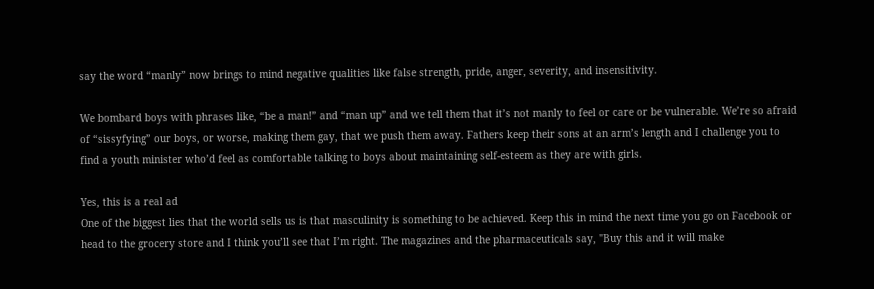say the word “manly” now brings to mind negative qualities like false strength, pride, anger, severity, and insensitivity.

We bombard boys with phrases like, “be a man!” and “man up” and we tell them that it’s not manly to feel or care or be vulnerable. We’re so afraid of “sissyfying” our boys, or worse, making them gay, that we push them away. Fathers keep their sons at an arm’s length and I challenge you to find a youth minister who’d feel as comfortable talking to boys about maintaining self-esteem as they are with girls.

Yes, this is a real ad
One of the biggest lies that the world sells us is that masculinity is something to be achieved. Keep this in mind the next time you go on Facebook or head to the grocery store and I think you’ll see that I’m right. The magazines and the pharmaceuticals say, "Buy this and it will make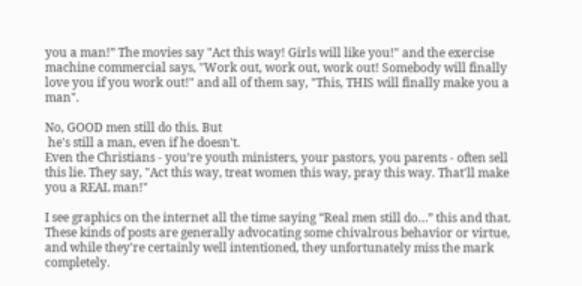you a man!” The movies say "Act this way! Girls will like you!" and the exercise machine commercial says, "Work out, work out, work out! Somebody will finally love you if you work out!" and all of them say, "This, THIS will finally make you a man".

No, GOOD men still do this. But
 he's still a man, even if he doesn't.
Even the Christians - you’re youth ministers, your pastors, you parents - often sell this lie. They say, "Act this way, treat women this way, pray this way. That'll make you a REAL man!"

I see graphics on the internet all the time saying “Real men still do…” this and that. These kinds of posts are generally advocating some chivalrous behavior or virtue, and while they're certainly well intentioned, they unfortunately miss the mark completely.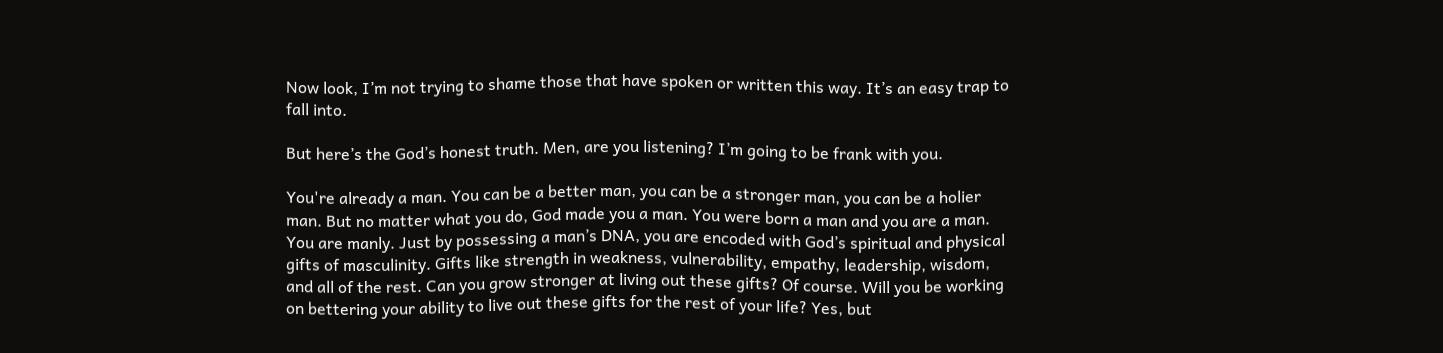Now look, I’m not trying to shame those that have spoken or written this way. It’s an easy trap to fall into.

But here’s the God’s honest truth. Men, are you listening? I’m going to be frank with you.

You're already a man. You can be a better man, you can be a stronger man, you can be a holier man. But no matter what you do, God made you a man. You were born a man and you are a man. You are manly. Just by possessing a man’s DNA, you are encoded with God’s spiritual and physical gifts of masculinity. Gifts like strength in weakness, vulnerability, empathy, leadership, wisdom, and all of the rest. Can you grow stronger at living out these gifts? Of course. Will you be working on bettering your ability to live out these gifts for the rest of your life? Yes, but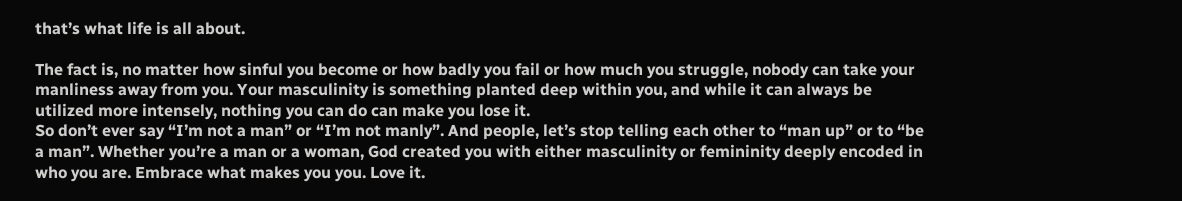that’s what life is all about.

The fact is, no matter how sinful you become or how badly you fail or how much you struggle, nobody can take your manliness away from you. Your masculinity is something planted deep within you, and while it can always be utilized more intensely, nothing you can do can make you lose it.
So don’t ever say “I’m not a man” or “I’m not manly”. And people, let’s stop telling each other to “man up” or to “be a man”. Whether you’re a man or a woman, God created you with either masculinity or femininity deeply encoded in who you are. Embrace what makes you you. Love it.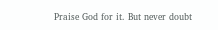Praise God for it. But never doubt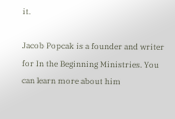it.

Jacob Popcak is a founder and writer for In the Beginning Ministries. You can learn more about him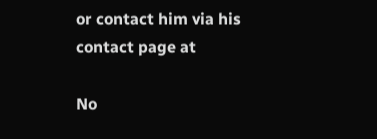or contact him via his contact page at

No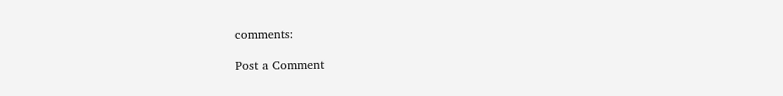comments:

Post a Comment